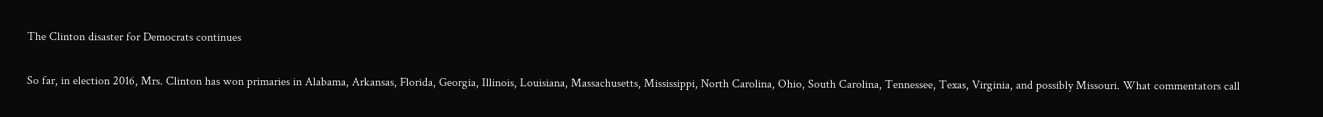The Clinton disaster for Democrats continues

So far, in election 2016, Mrs. Clinton has won primaries in Alabama, Arkansas, Florida, Georgia, Illinois, Louisiana, Massachusetts, Mississippi, North Carolina, Ohio, South Carolina, Tennessee, Texas, Virginia, and possibly Missouri. What commentators call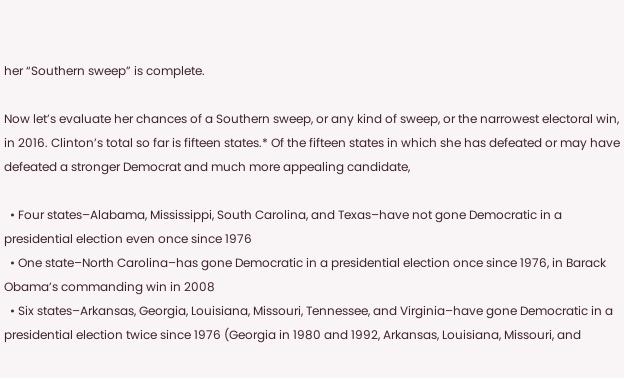her “Southern sweep” is complete.

Now let’s evaluate her chances of a Southern sweep, or any kind of sweep, or the narrowest electoral win, in 2016. Clinton’s total so far is fifteen states.* Of the fifteen states in which she has defeated or may have defeated a stronger Democrat and much more appealing candidate,

  • Four states–Alabama, Mississippi, South Carolina, and Texas–have not gone Democratic in a presidential election even once since 1976
  • One state–North Carolina–has gone Democratic in a presidential election once since 1976, in Barack Obama’s commanding win in 2008
  • Six states–Arkansas, Georgia, Louisiana, Missouri, Tennessee, and Virginia–have gone Democratic in a presidential election twice since 1976 (Georgia in 1980 and 1992, Arkansas, Louisiana, Missouri, and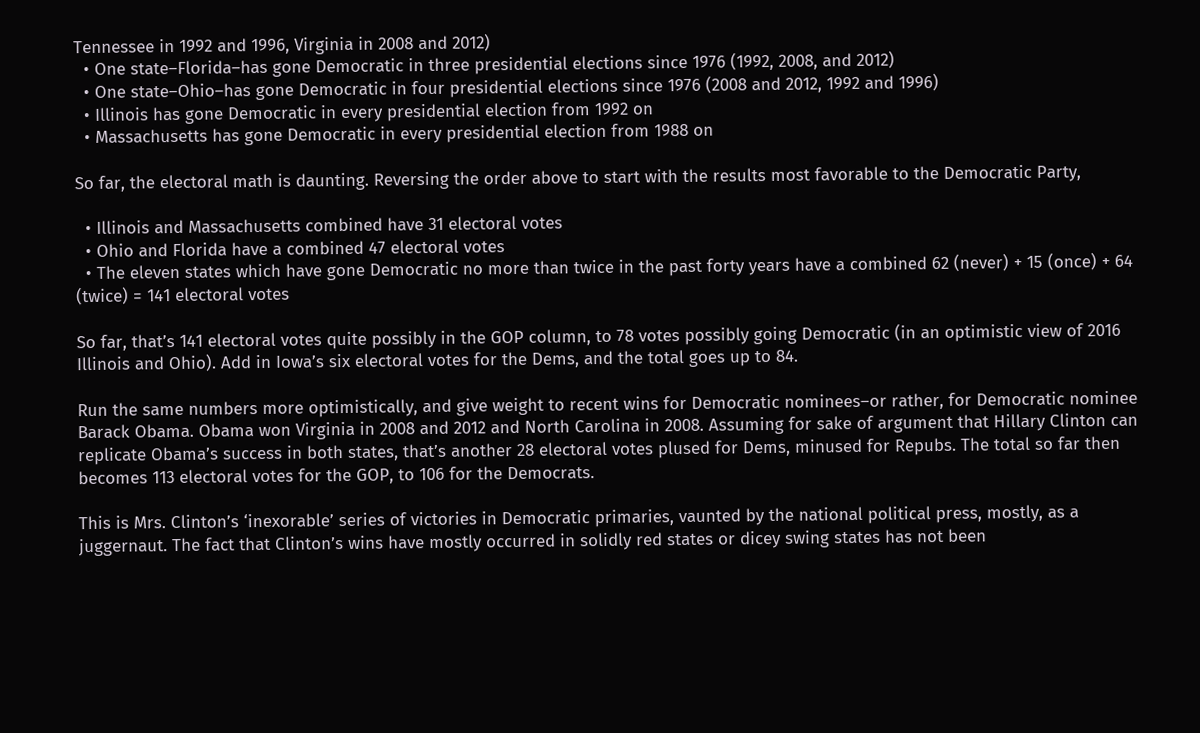Tennessee in 1992 and 1996, Virginia in 2008 and 2012)
  • One state–Florida–has gone Democratic in three presidential elections since 1976 (1992, 2008, and 2012)
  • One state–Ohio–has gone Democratic in four presidential elections since 1976 (2008 and 2012, 1992 and 1996)
  • Illinois has gone Democratic in every presidential election from 1992 on
  • Massachusetts has gone Democratic in every presidential election from 1988 on

So far, the electoral math is daunting. Reversing the order above to start with the results most favorable to the Democratic Party,

  • Illinois and Massachusetts combined have 31 electoral votes
  • Ohio and Florida have a combined 47 electoral votes
  • The eleven states which have gone Democratic no more than twice in the past forty years have a combined 62 (never) + 15 (once) + 64 (twice) = 141 electoral votes

So far, that’s 141 electoral votes quite possibly in the GOP column, to 78 votes possibly going Democratic (in an optimistic view of 2016 Illinois and Ohio). Add in Iowa’s six electoral votes for the Dems, and the total goes up to 84.

Run the same numbers more optimistically, and give weight to recent wins for Democratic nominees–or rather, for Democratic nominee Barack Obama. Obama won Virginia in 2008 and 2012 and North Carolina in 2008. Assuming for sake of argument that Hillary Clinton can replicate Obama’s success in both states, that’s another 28 electoral votes plused for Dems, minused for Repubs. The total so far then becomes 113 electoral votes for the GOP, to 106 for the Democrats.

This is Mrs. Clinton’s ‘inexorable’ series of victories in Democratic primaries, vaunted by the national political press, mostly, as a juggernaut. The fact that Clinton’s wins have mostly occurred in solidly red states or dicey swing states has not been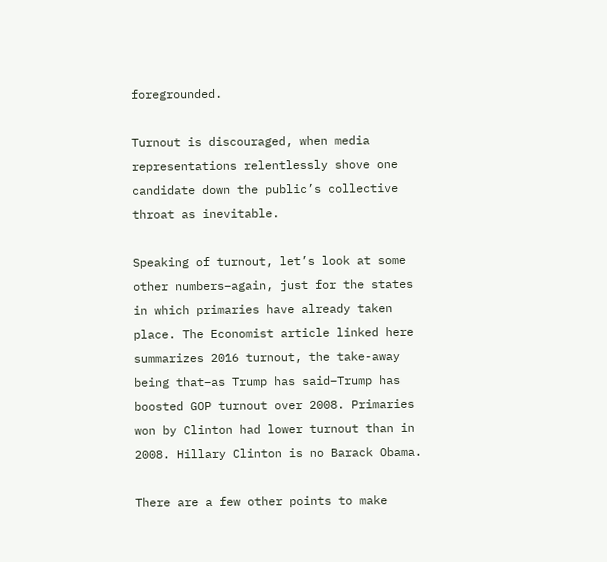foregrounded.

Turnout is discouraged, when media representations relentlessly shove one candidate down the public’s collective throat as inevitable.

Speaking of turnout, let’s look at some other numbers–again, just for the states in which primaries have already taken place. The Economist article linked here summarizes 2016 turnout, the take-away being that–as Trump has said–Trump has boosted GOP turnout over 2008. Primaries won by Clinton had lower turnout than in 2008. Hillary Clinton is no Barack Obama.

There are a few other points to make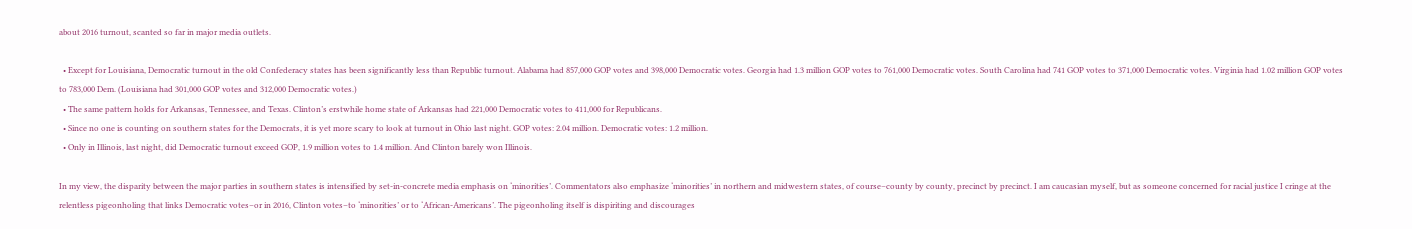about 2016 turnout, scanted so far in major media outlets.

  • Except for Louisiana, Democratic turnout in the old Confederacy states has been significantly less than Republic turnout. Alabama had 857,000 GOP votes and 398,000 Democratic votes. Georgia had 1.3 million GOP votes to 761,000 Democratic votes. South Carolina had 741 GOP votes to 371,000 Democratic votes. Virginia had 1.02 million GOP votes to 783,000 Dem. (Louisiana had 301,000 GOP votes and 312,000 Democratic votes.)
  • The same pattern holds for Arkansas, Tennessee, and Texas. Clinton’s erstwhile home state of Arkansas had 221,000 Democratic votes to 411,000 for Republicans.
  • Since no one is counting on southern states for the Democrats, it is yet more scary to look at turnout in Ohio last night. GOP votes: 2.04 million. Democratic votes: 1.2 million.
  • Only in Illinois, last night, did Democratic turnout exceed GOP, 1.9 million votes to 1.4 million. And Clinton barely won Illinois.

In my view, the disparity between the major parties in southern states is intensified by set-in-concrete media emphasis on ‘minorities’. Commentators also emphasize ‘minorities’ in northern and midwestern states, of course–county by county, precinct by precinct. I am caucasian myself, but as someone concerned for racial justice I cringe at the relentless pigeonholing that links Democratic votes–or in 2016, Clinton votes–to ‘minorities’ or to ‘African-Americans’. The pigeonholing itself is dispiriting and discourages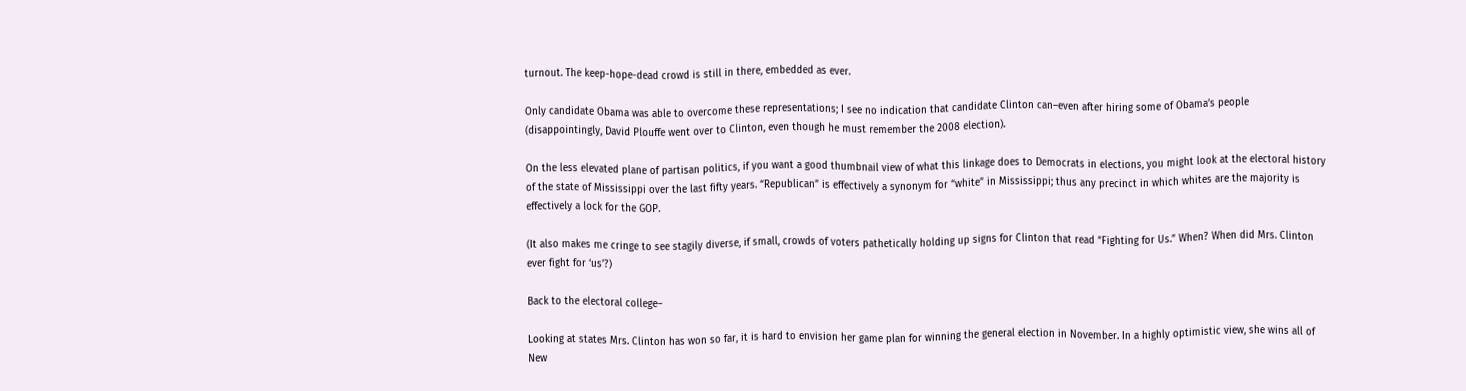turnout. The keep-hope-dead crowd is still in there, embedded as ever.

Only candidate Obama was able to overcome these representations; I see no indication that candidate Clinton can–even after hiring some of Obama’s people (disappointingly, David Plouffe went over to Clinton, even though he must remember the 2008 election).

On the less elevated plane of partisan politics, if you want a good thumbnail view of what this linkage does to Democrats in elections, you might look at the electoral history of the state of Mississippi over the last fifty years. “Republican” is effectively a synonym for “white” in Mississippi; thus any precinct in which whites are the majority is effectively a lock for the GOP.

(It also makes me cringe to see stagily diverse, if small, crowds of voters pathetically holding up signs for Clinton that read “Fighting for Us.” When? When did Mrs. Clinton ever fight for ‘us’?)

Back to the electoral college–

Looking at states Mrs. Clinton has won so far, it is hard to envision her game plan for winning the general election in November. In a highly optimistic view, she wins all of New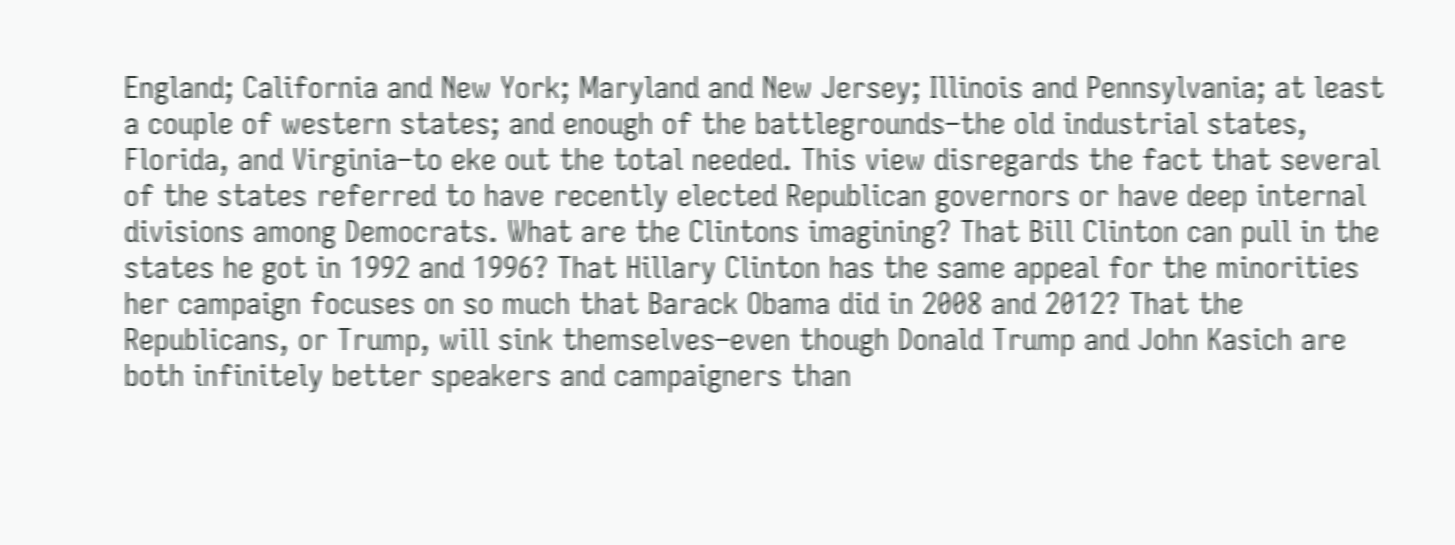England; California and New York; Maryland and New Jersey; Illinois and Pennsylvania; at least a couple of western states; and enough of the battlegrounds–the old industrial states, Florida, and Virginia–to eke out the total needed. This view disregards the fact that several of the states referred to have recently elected Republican governors or have deep internal divisions among Democrats. What are the Clintons imagining? That Bill Clinton can pull in the states he got in 1992 and 1996? That Hillary Clinton has the same appeal for the minorities her campaign focuses on so much that Barack Obama did in 2008 and 2012? That the Republicans, or Trump, will sink themselves–even though Donald Trump and John Kasich are both infinitely better speakers and campaigners than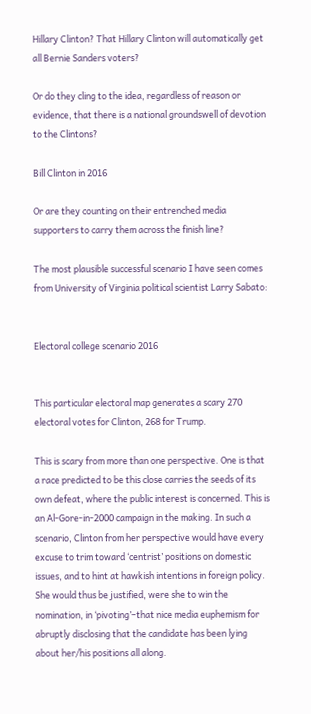Hillary Clinton? That Hillary Clinton will automatically get all Bernie Sanders voters?

Or do they cling to the idea, regardless of reason or evidence, that there is a national groundswell of devotion to the Clintons?

Bill Clinton in 2016

Or are they counting on their entrenched media supporters to carry them across the finish line?

The most plausible successful scenario I have seen comes from University of Virginia political scientist Larry Sabato:


Electoral college scenario 2016


This particular electoral map generates a scary 270 electoral votes for Clinton, 268 for Trump.

This is scary from more than one perspective. One is that a race predicted to be this close carries the seeds of its own defeat, where the public interest is concerned. This is an Al-Gore-in-2000 campaign in the making. In such a scenario, Clinton from her perspective would have every excuse to trim toward ‘centrist’ positions on domestic issues, and to hint at hawkish intentions in foreign policy. She would thus be justified, were she to win the nomination, in ‘pivoting’–that nice media euphemism for abruptly disclosing that the candidate has been lying about her/his positions all along.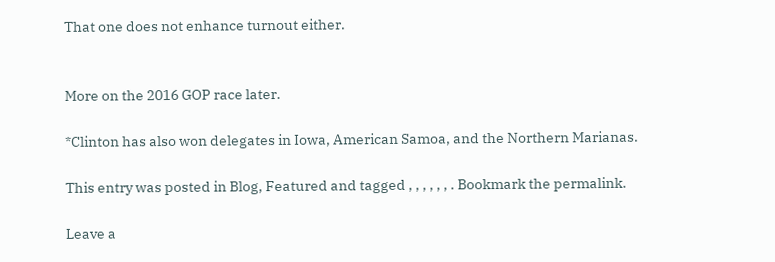That one does not enhance turnout either.


More on the 2016 GOP race later.

*Clinton has also won delegates in Iowa, American Samoa, and the Northern Marianas.

This entry was posted in Blog, Featured and tagged , , , , , , . Bookmark the permalink.

Leave a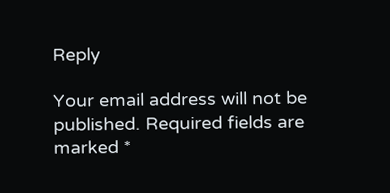Reply

Your email address will not be published. Required fields are marked *